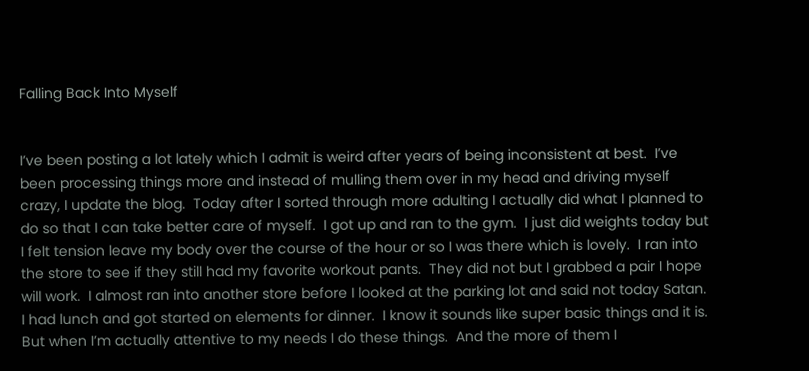Falling Back Into Myself


I’ve been posting a lot lately which I admit is weird after years of being inconsistent at best.  I’ve been processing things more and instead of mulling them over in my head and driving myself crazy, I update the blog.  Today after I sorted through more adulting I actually did what I planned to do so that I can take better care of myself.  I got up and ran to the gym.  I just did weights today but I felt tension leave my body over the course of the hour or so I was there which is lovely.  I ran into the store to see if they still had my favorite workout pants.  They did not but I grabbed a pair I hope will work.  I almost ran into another store before I looked at the parking lot and said not today Satan.  I had lunch and got started on elements for dinner.  I know it sounds like super basic things and it is.  But when I’m actually attentive to my needs I do these things.  And the more of them I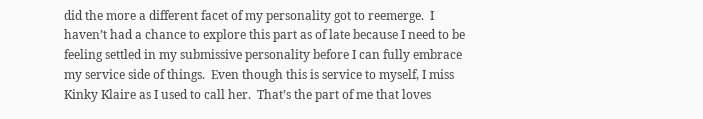did the more a different facet of my personality got to reemerge.  I haven’t had a chance to explore this part as of late because I need to be feeling settled in my submissive personality before I can fully embrace my service side of things.  Even though this is service to myself, I miss Kinky Klaire as I used to call her.  That’s the part of me that loves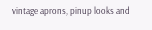vintage aprons, pinup looks and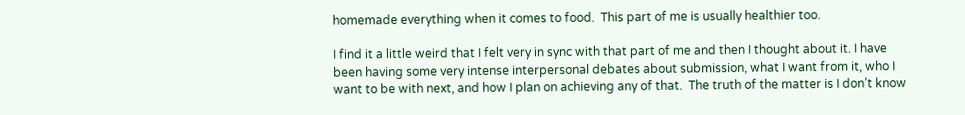homemade everything when it comes to food.  This part of me is usually healthier too.

I find it a little weird that I felt very in sync with that part of me and then I thought about it. I have been having some very intense interpersonal debates about submission, what I want from it, who I want to be with next, and how I plan on achieving any of that.  The truth of the matter is I don’t know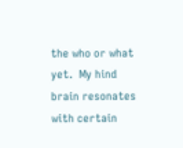the who or what yet.  My hind brain resonates with certain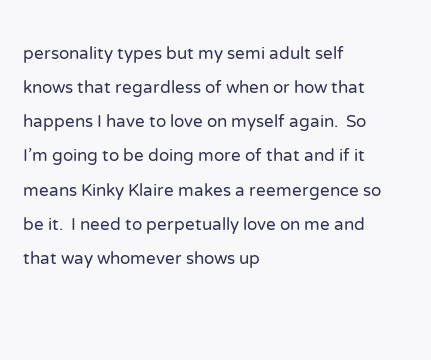personality types but my semi adult self knows that regardless of when or how that happens I have to love on myself again.  So I’m going to be doing more of that and if it means Kinky Klaire makes a reemergence so be it.  I need to perpetually love on me and that way whomever shows up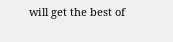will get the best of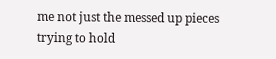me not just the messed up pieces trying to hold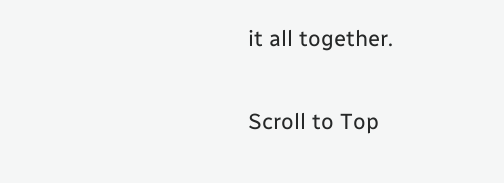it all together.

Scroll to Top